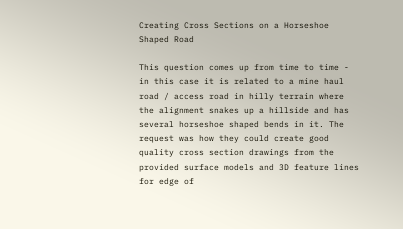Creating Cross Sections on a Horseshoe Shaped Road

This question comes up from time to time - in this case it is related to a mine haul road / access road in hilly terrain where the alignment snakes up a hillside and has several horseshoe shaped bends in it. The request was how they could create good quality cross section drawings from the provided surface models and 3D feature lines for edge of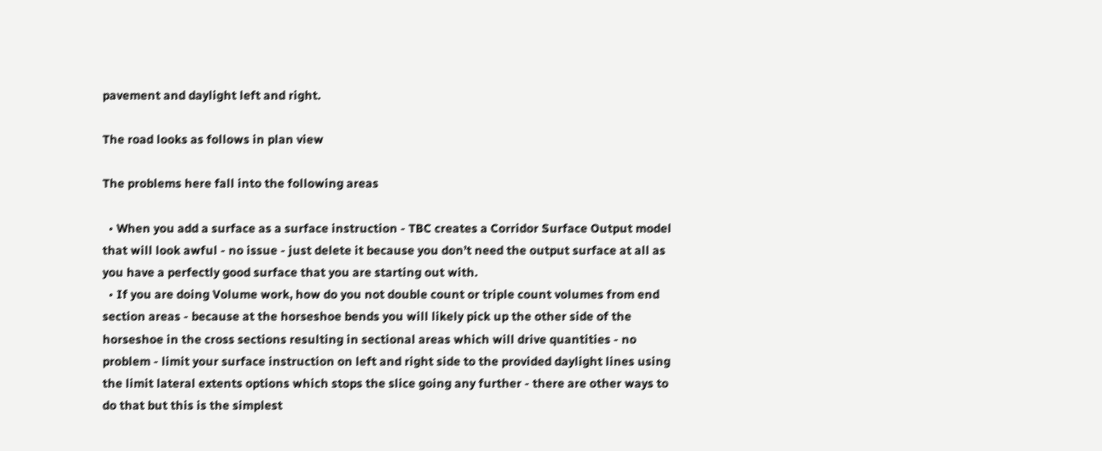pavement and daylight left and right.

The road looks as follows in plan view

The problems here fall into the following areas

  • When you add a surface as a surface instruction - TBC creates a Corridor Surface Output model that will look awful - no issue - just delete it because you don’t need the output surface at all as you have a perfectly good surface that you are starting out with.
  • If you are doing Volume work, how do you not double count or triple count volumes from end section areas - because at the horseshoe bends you will likely pick up the other side of the horseshoe in the cross sections resulting in sectional areas which will drive quantities - no problem - limit your surface instruction on left and right side to the provided daylight lines using the limit lateral extents options which stops the slice going any further - there are other ways to do that but this is the simplest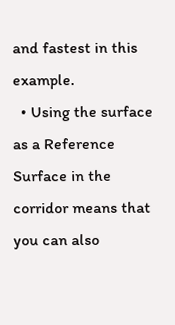and fastest in this example.
  • Using the surface as a Reference Surface in the corridor means that you can also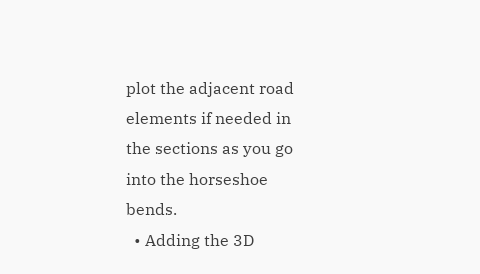plot the adjacent road elements if needed in the sections as you go into the horseshoe bends.
  • Adding the 3D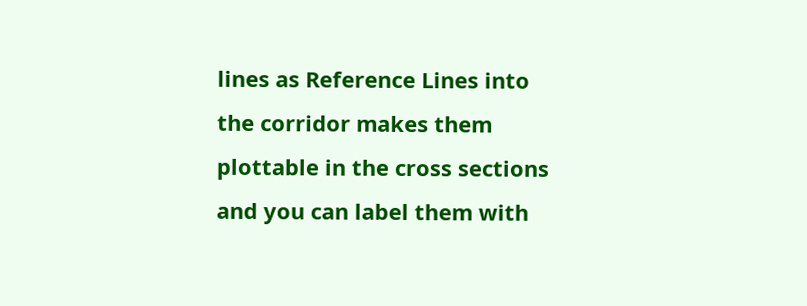lines as Reference Lines into the corridor makes them plottable in the cross sections and you can label them with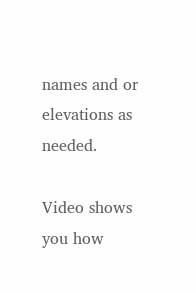names and or elevations as needed.

Video shows you how